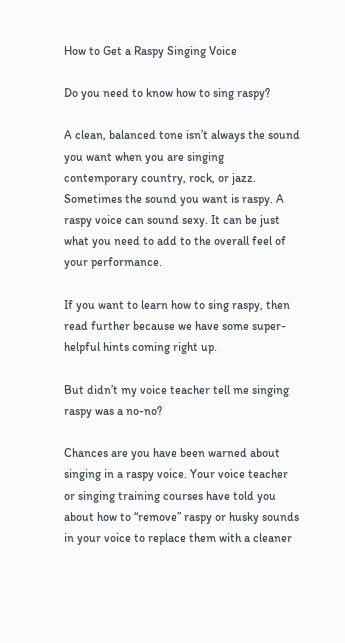How to Get a Raspy Singing Voice

Do you need to know how to sing raspy?

A clean, balanced tone isn’t always the sound you want when you are singing contemporary country, rock, or jazz. Sometimes the sound you want is raspy. A raspy voice can sound sexy. It can be just what you need to add to the overall feel of your performance.

If you want to learn how to sing raspy, then read further because we have some super-helpful hints coming right up.

But didn’t my voice teacher tell me singing raspy was a no-no?

Chances are you have been warned about singing in a raspy voice. Your voice teacher or singing training courses have told you about how to “remove” raspy or husky sounds in your voice to replace them with a cleaner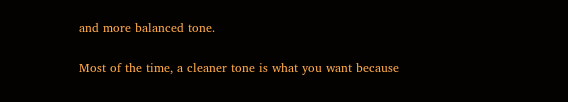and more balanced tone.

Most of the time, a cleaner tone is what you want because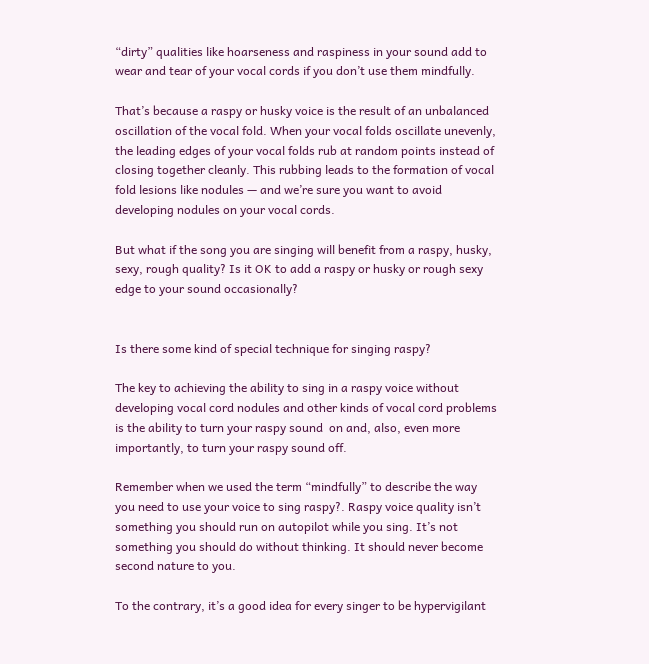“dirty” qualities like hoarseness and raspiness in your sound add to wear and tear of your vocal cords if you don’t use them mindfully.

That’s because a raspy or husky voice is the result of an unbalanced oscillation of the vocal fold. When your vocal folds oscillate unevenly, the leading edges of your vocal folds rub at random points instead of closing together cleanly. This rubbing leads to the formation of vocal fold lesions like nodules — and we’re sure you want to avoid developing nodules on your vocal cords.

But what if the song you are singing will benefit from a raspy, husky, sexy, rough quality? Is it OK to add a raspy or husky or rough sexy edge to your sound occasionally?


Is there some kind of special technique for singing raspy?

The key to achieving the ability to sing in a raspy voice without developing vocal cord nodules and other kinds of vocal cord problems is the ability to turn your raspy sound  on and, also, even more importantly, to turn your raspy sound off.

Remember when we used the term “mindfully” to describe the way you need to use your voice to sing raspy?. Raspy voice quality isn’t something you should run on autopilot while you sing. It’s not something you should do without thinking. It should never become second nature to you.

To the contrary, it’s a good idea for every singer to be hypervigilant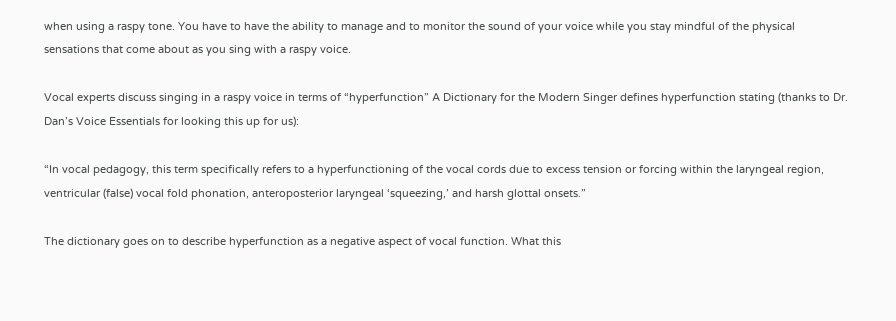when using a raspy tone. You have to have the ability to manage and to monitor the sound of your voice while you stay mindful of the physical sensations that come about as you sing with a raspy voice.

Vocal experts discuss singing in a raspy voice in terms of “hyperfunction” A Dictionary for the Modern Singer defines hyperfunction stating (thanks to Dr. Dan’s Voice Essentials for looking this up for us):

“In vocal pedagogy, this term specifically refers to a hyperfunctioning of the vocal cords due to excess tension or forcing within the laryngeal region, ventricular (false) vocal fold phonation, anteroposterior laryngeal ‘squeezing,’ and harsh glottal onsets.”

The dictionary goes on to describe hyperfunction as a negative aspect of vocal function. What this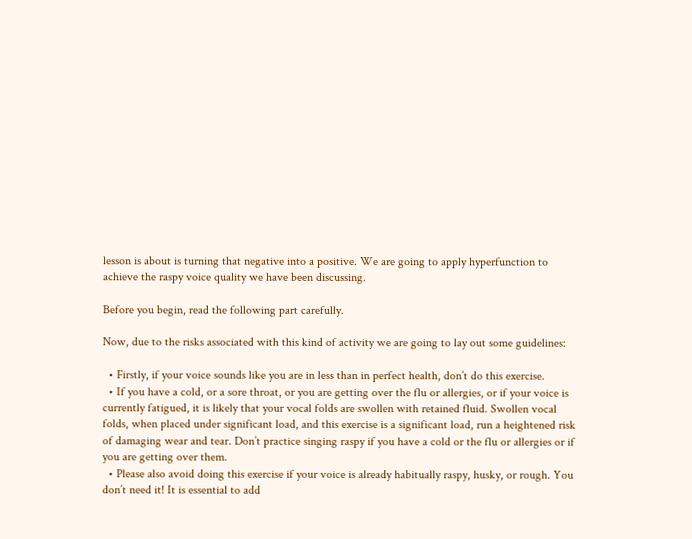lesson is about is turning that negative into a positive. We are going to apply hyperfunction to achieve the raspy voice quality we have been discussing.

Before you begin, read the following part carefully.

Now, due to the risks associated with this kind of activity we are going to lay out some guidelines:

  • Firstly, if your voice sounds like you are in less than in perfect health, don’t do this exercise.
  • If you have a cold, or a sore throat, or you are getting over the flu or allergies, or if your voice is currently fatigued, it is likely that your vocal folds are swollen with retained fluid. Swollen vocal folds, when placed under significant load, and this exercise is a significant load, run a heightened risk of damaging wear and tear. Don’t practice singing raspy if you have a cold or the flu or allergies or if you are getting over them.
  • Please also avoid doing this exercise if your voice is already habitually raspy, husky, or rough. You don’t need it! It is essential to add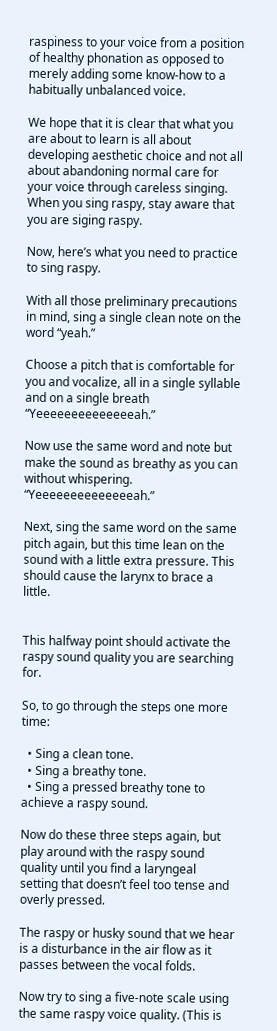raspiness to your voice from a position of healthy phonation as opposed to merely adding some know-how to a habitually unbalanced voice.

We hope that it is clear that what you are about to learn is all about developing aesthetic choice and not all about abandoning normal care for your voice through careless singing. When you sing raspy, stay aware that you are siging raspy.

Now, here’s what you need to practice to sing raspy.

With all those preliminary precautions in mind, sing a single clean note on the word “yeah.”

Choose a pitch that is comfortable for you and vocalize, all in a single syllable and on a single breath “Yeeeeeeeeeeeeeeah.”

Now use the same word and note but make the sound as breathy as you can without whispering. “Yeeeeeeeeeeeeeeah.”

Next, sing the same word on the same pitch again, but this time lean on the sound with a little extra pressure. This should cause the larynx to brace a little.


This halfway point should activate the raspy sound quality you are searching for.

So, to go through the steps one more time:

  • Sing a clean tone.
  • Sing a breathy tone.
  • Sing a pressed breathy tone to achieve a raspy sound.

Now do these three steps again, but play around with the raspy sound quality until you find a laryngeal setting that doesn’t feel too tense and overly pressed.

The raspy or husky sound that we hear is a disturbance in the air flow as it passes between the vocal folds.

Now try to sing a five-note scale using the same raspy voice quality. (This is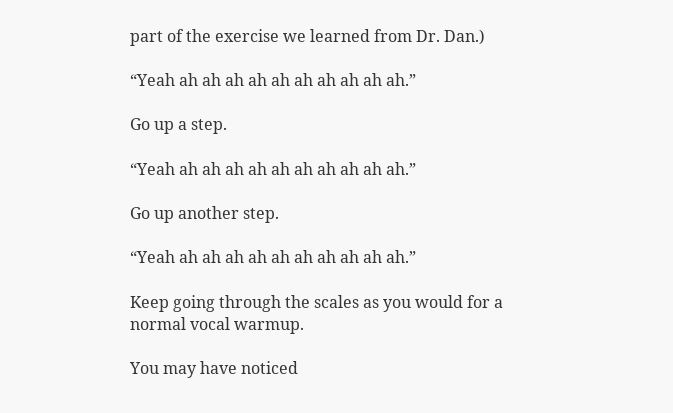part of the exercise we learned from Dr. Dan.)

“Yeah ah ah ah ah ah ah ah ah ah ah.”

Go up a step.

“Yeah ah ah ah ah ah ah ah ah ah ah.”

Go up another step.

“Yeah ah ah ah ah ah ah ah ah ah ah.”

Keep going through the scales as you would for a normal vocal warmup.

You may have noticed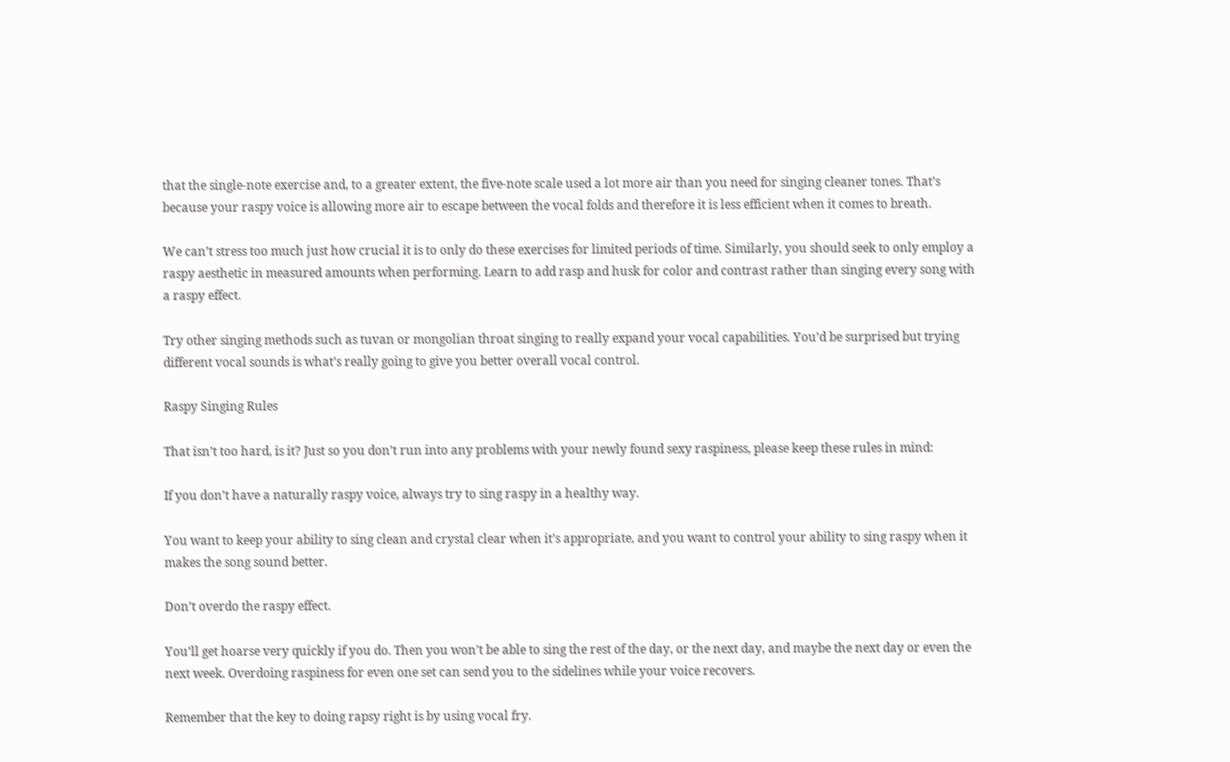that the single-note exercise and, to a greater extent, the five-note scale used a lot more air than you need for singing cleaner tones. That’s because your raspy voice is allowing more air to escape between the vocal folds and therefore it is less efficient when it comes to breath.

We can’t stress too much just how crucial it is to only do these exercises for limited periods of time. Similarly, you should seek to only employ a raspy aesthetic in measured amounts when performing. Learn to add rasp and husk for color and contrast rather than singing every song with a raspy effect.

Try other singing methods such as tuvan or mongolian throat singing to really expand your vocal capabilities. You’d be surprised but trying different vocal sounds is what’s really going to give you better overall vocal control.

Raspy Singing Rules

That isn’t too hard, is it? Just so you don’t run into any problems with your newly found sexy raspiness, please keep these rules in mind:

If you don’t have a naturally raspy voice, always try to sing raspy in a healthy way.

You want to keep your ability to sing clean and crystal clear when it’s appropriate, and you want to control your ability to sing raspy when it makes the song sound better.

Don’t overdo the raspy effect.

You’ll get hoarse very quickly if you do. Then you won’t be able to sing the rest of the day, or the next day, and maybe the next day or even the next week. Overdoing raspiness for even one set can send you to the sidelines while your voice recovers.

Remember that the key to doing rapsy right is by using vocal fry.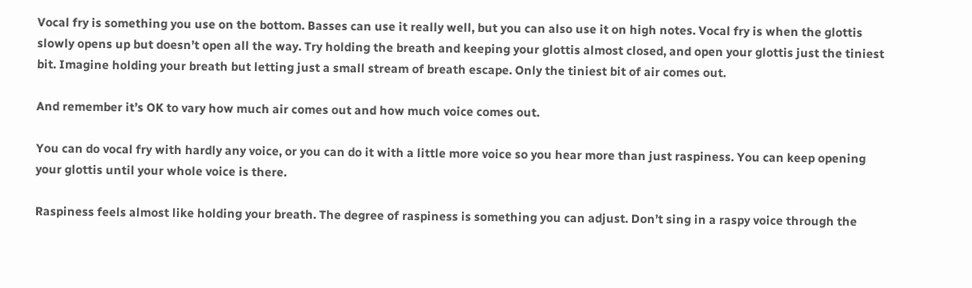Vocal fry is something you use on the bottom. Basses can use it really well, but you can also use it on high notes. Vocal fry is when the glottis slowly opens up but doesn’t open all the way. Try holding the breath and keeping your glottis almost closed, and open your glottis just the tiniest bit. Imagine holding your breath but letting just a small stream of breath escape. Only the tiniest bit of air comes out.

And remember it’s OK to vary how much air comes out and how much voice comes out.

You can do vocal fry with hardly any voice, or you can do it with a little more voice so you hear more than just raspiness. You can keep opening your glottis until your whole voice is there.

Raspiness feels almost like holding your breath. The degree of raspiness is something you can adjust. Don’t sing in a raspy voice through the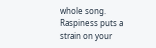whole song. Raspiness puts a strain on your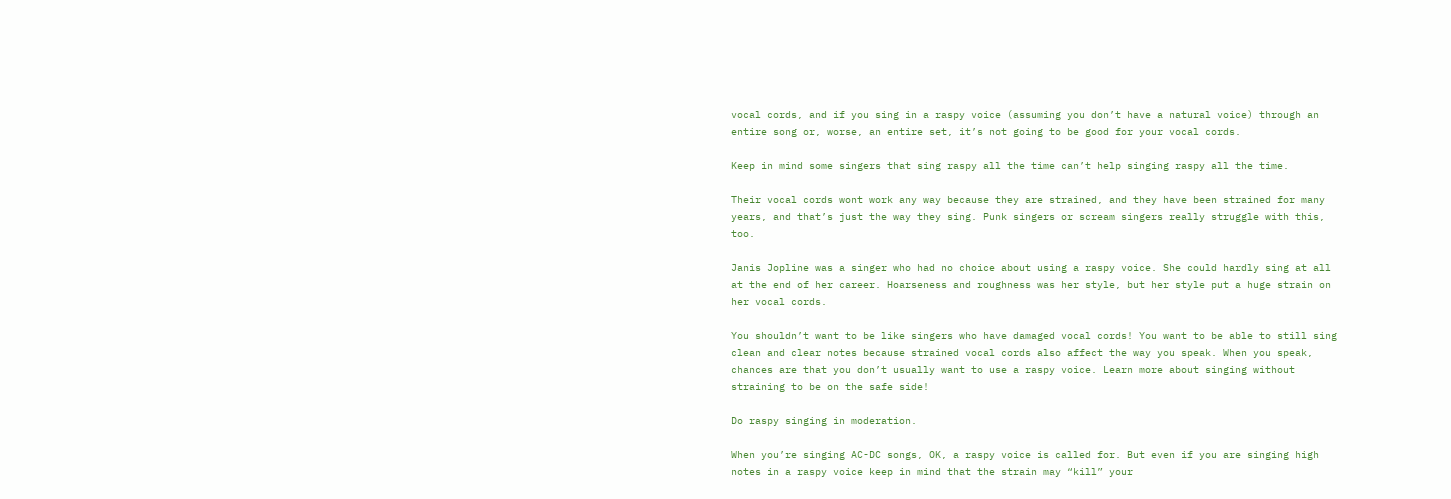vocal cords, and if you sing in a raspy voice (assuming you don’t have a natural voice) through an entire song or, worse, an entire set, it’s not going to be good for your vocal cords.

Keep in mind some singers that sing raspy all the time can’t help singing raspy all the time.

Their vocal cords wont work any way because they are strained, and they have been strained for many years, and that’s just the way they sing. Punk singers or scream singers really struggle with this, too.

Janis Jopline was a singer who had no choice about using a raspy voice. She could hardly sing at all at the end of her career. Hoarseness and roughness was her style, but her style put a huge strain on her vocal cords.

You shouldn’t want to be like singers who have damaged vocal cords! You want to be able to still sing clean and clear notes because strained vocal cords also affect the way you speak. When you speak, chances are that you don’t usually want to use a raspy voice. Learn more about singing without straining to be on the safe side!

Do raspy singing in moderation.

When you’re singing AC-DC songs, OK, a raspy voice is called for. But even if you are singing high notes in a raspy voice keep in mind that the strain may “kill” your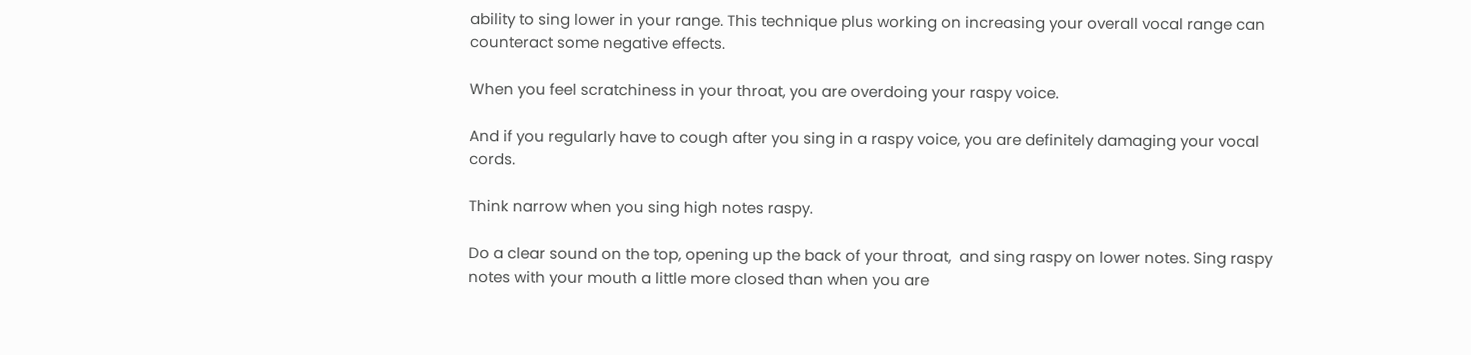ability to sing lower in your range. This technique plus working on increasing your overall vocal range can counteract some negative effects.

When you feel scratchiness in your throat, you are overdoing your raspy voice.

And if you regularly have to cough after you sing in a raspy voice, you are definitely damaging your vocal cords.

Think narrow when you sing high notes raspy.

Do a clear sound on the top, opening up the back of your throat,  and sing raspy on lower notes. Sing raspy notes with your mouth a little more closed than when you are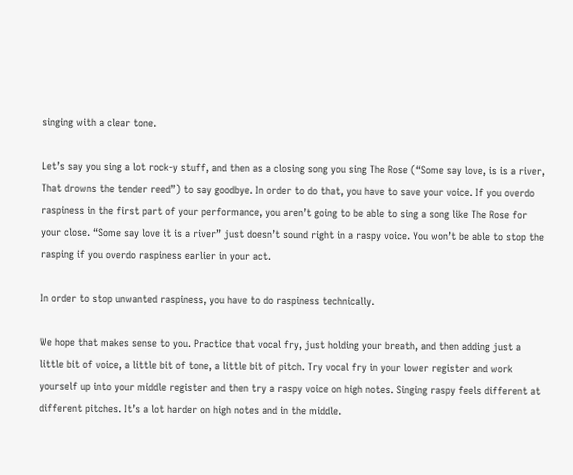singing with a clear tone.

Let’s say you sing a lot rock-y stuff, and then as a closing song you sing The Rose (“Some say love, is is a river, That drowns the tender reed”) to say goodbye. In order to do that, you have to save your voice. If you overdo raspiness in the first part of your performance, you aren’t going to be able to sing a song like The Rose for your close. “Some say love it is a river” just doesn’t sound right in a raspy voice. You won’t be able to stop the rasping if you overdo raspiness earlier in your act.

In order to stop unwanted raspiness, you have to do raspiness technically.

We hope that makes sense to you. Practice that vocal fry, just holding your breath, and then adding just a little bit of voice, a little bit of tone, a little bit of pitch. Try vocal fry in your lower register and work yourself up into your middle register and then try a raspy voice on high notes. Singing raspy feels different at different pitches. It’s a lot harder on high notes and in the middle.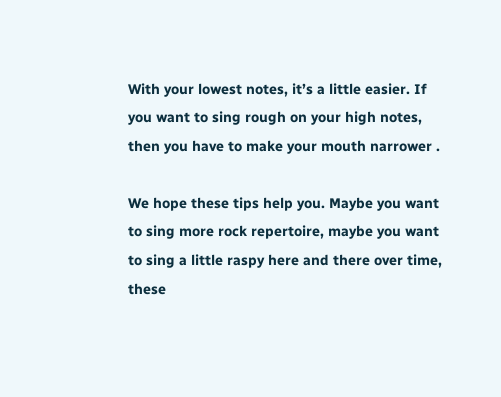With your lowest notes, it’s a little easier. If you want to sing rough on your high notes, then you have to make your mouth narrower .

We hope these tips help you. Maybe you want to sing more rock repertoire, maybe you want to sing a little raspy here and there over time, these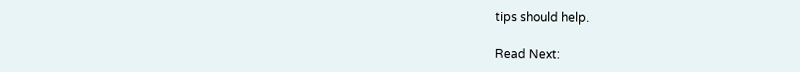tips should help.

Read Next: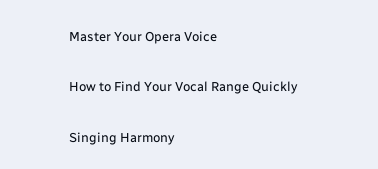Master Your Opera Voice

How to Find Your Vocal Range Quickly

Singing Harmony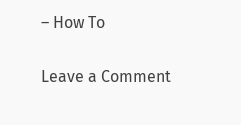– How To

Leave a Comment